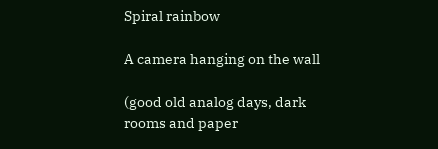Spiral rainbow

A camera hanging on the wall

(good old analog days, dark rooms and paper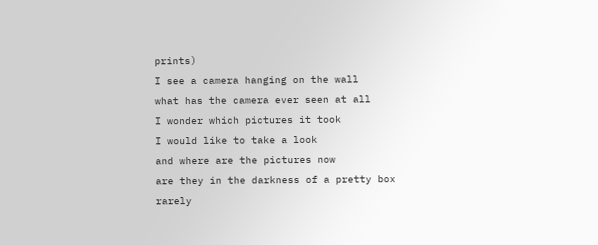prints)
I see a camera hanging on the wall
what has the camera ever seen at all
I wonder which pictures it took
I would like to take a look
and where are the pictures now
are they in the darkness of a pretty box
rarely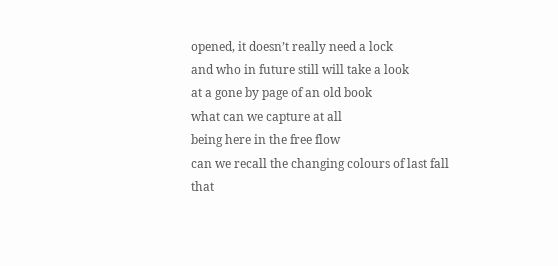opened, it doesn’t really need a lock
and who in future still will take a look
at a gone by page of an old book
what can we capture at all
being here in the free flow
can we recall the changing colours of last fall
that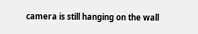camera is still hanging on the wall